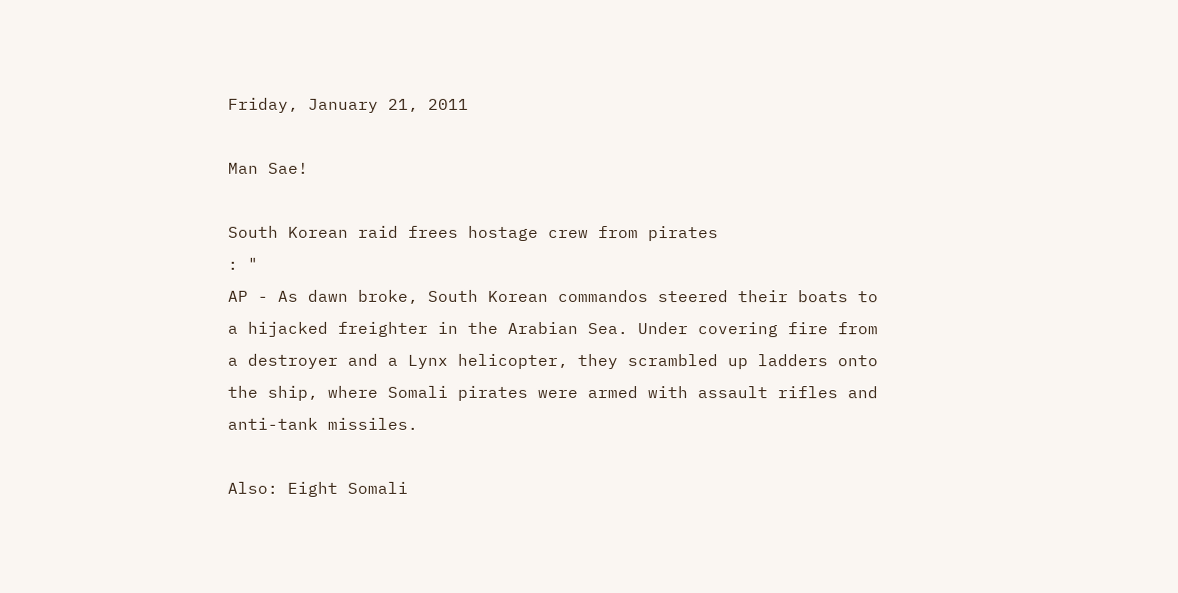Friday, January 21, 2011

Man Sae!

South Korean raid frees hostage crew from pirates
: "
AP - As dawn broke, South Korean commandos steered their boats to a hijacked freighter in the Arabian Sea. Under covering fire from a destroyer and a Lynx helicopter, they scrambled up ladders onto the ship, where Somali pirates were armed with assault rifles and anti-tank missiles.

Also: Eight Somali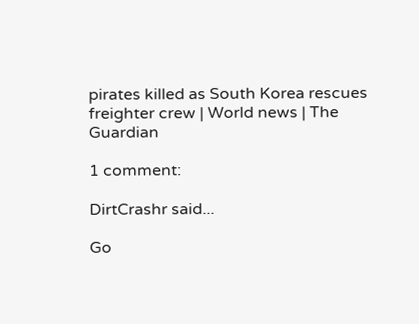pirates killed as South Korea rescues freighter crew | World news | The Guardian

1 comment:

DirtCrashr said...

Go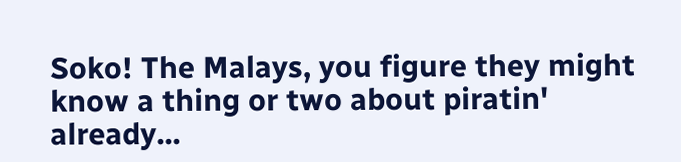Soko! The Malays, you figure they might know a thing or two about piratin' already...